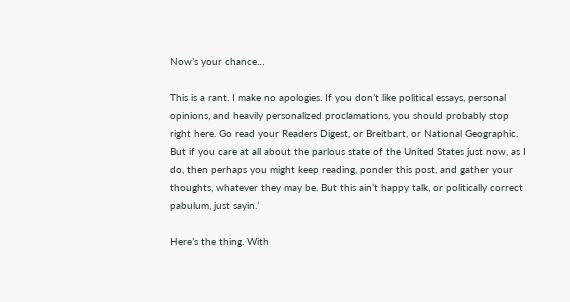Now’s your chance…

This is a rant. I make no apologies. If you don’t like political essays, personal opinions, and heavily personalized proclamations, you should probably stop right here. Go read your Readers Digest, or Breitbart, or National Geographic. But if you care at all about the parlous state of the United States just now, as I do, then perhaps you might keep reading, ponder this post, and gather your thoughts, whatever they may be. But this ain’t happy talk, or politically correct pabulum, just sayin.’

Here’s the thing. With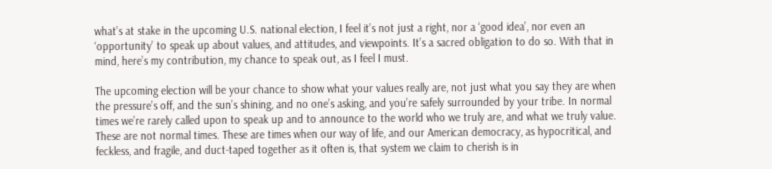what’s at stake in the upcoming U.S. national election, I feel it’s not just a right, nor a ‘good idea’, nor even an ‘opportunity’ to speak up about values, and attitudes, and viewpoints. It’s a sacred obligation to do so. With that in mind, here’s my contribution, my chance to speak out, as I feel I must.

The upcoming election will be your chance to show what your values really are, not just what you say they are when the pressure’s off, and the sun’s shining, and no one’s asking, and you’re safely surrounded by your tribe. In normal times we’re rarely called upon to speak up and to announce to the world who we truly are, and what we truly value. These are not normal times. These are times when our way of life, and our American democracy, as hypocritical, and feckless, and fragile, and duct-taped together as it often is, that system we claim to cherish is in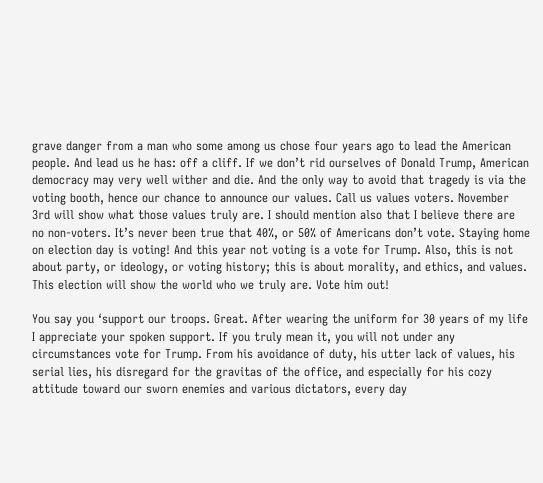grave danger from a man who some among us chose four years ago to lead the American people. And lead us he has: off a cliff. If we don’t rid ourselves of Donald Trump, American democracy may very well wither and die. And the only way to avoid that tragedy is via the voting booth, hence our chance to announce our values. Call us values voters. November 3rd will show what those values truly are. I should mention also that I believe there are no non-voters. It’s never been true that 40%, or 50% of Americans don’t vote. Staying home on election day is voting! And this year not voting is a vote for Trump. Also, this is not about party, or ideology, or voting history; this is about morality, and ethics, and values. This election will show the world who we truly are. Vote him out!

You say you ‘support our troops. Great. After wearing the uniform for 30 years of my life I appreciate your spoken support. If you truly mean it, you will not under any circumstances vote for Trump. From his avoidance of duty, his utter lack of values, his serial lies, his disregard for the gravitas of the office, and especially for his cozy attitude toward our sworn enemies and various dictators, every day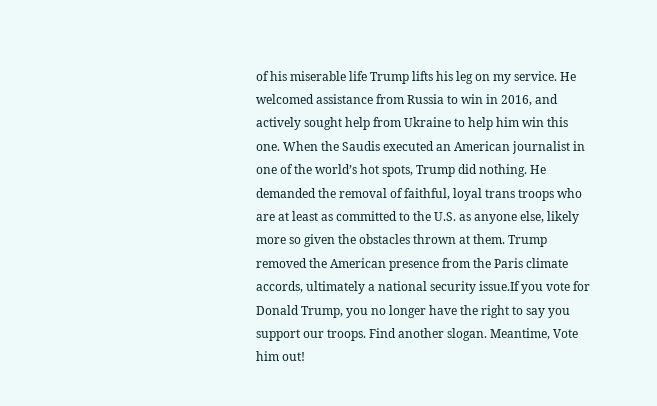of his miserable life Trump lifts his leg on my service. He welcomed assistance from Russia to win in 2016, and actively sought help from Ukraine to help him win this one. When the Saudis executed an American journalist in one of the world’s hot spots, Trump did nothing. He demanded the removal of faithful, loyal trans troops who are at least as committed to the U.S. as anyone else, likely more so given the obstacles thrown at them. Trump removed the American presence from the Paris climate accords, ultimately a national security issue.If you vote for Donald Trump, you no longer have the right to say you support our troops. Find another slogan. Meantime, Vote him out!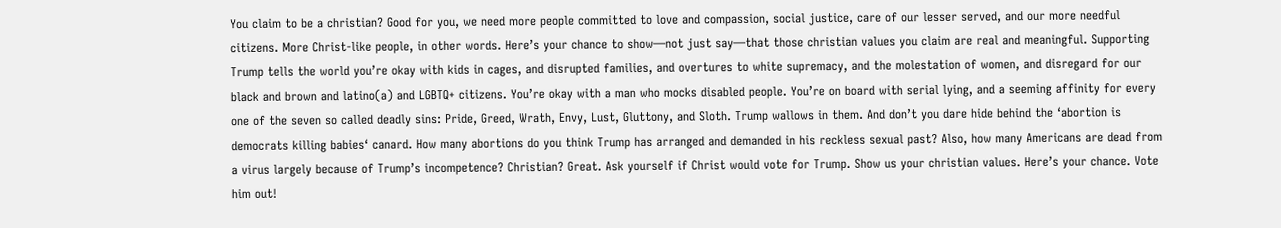You claim to be a christian? Good for you, we need more people committed to love and compassion, social justice, care of our lesser served, and our more needful citizens. More Christ-like people, in other words. Here’s your chance to show—not just say—that those christian values you claim are real and meaningful. Supporting Trump tells the world you’re okay with kids in cages, and disrupted families, and overtures to white supremacy, and the molestation of women, and disregard for our black and brown and latino(a) and LGBTQ+ citizens. You’re okay with a man who mocks disabled people. You’re on board with serial lying, and a seeming affinity for every one of the seven so called deadly sins: Pride, Greed, Wrath, Envy, Lust, Gluttony, and Sloth. Trump wallows in them. And don’t you dare hide behind the ‘abortion is democrats killing babies‘ canard. How many abortions do you think Trump has arranged and demanded in his reckless sexual past? Also, how many Americans are dead from a virus largely because of Trump’s incompetence? Christian? Great. Ask yourself if Christ would vote for Trump. Show us your christian values. Here’s your chance. Vote him out!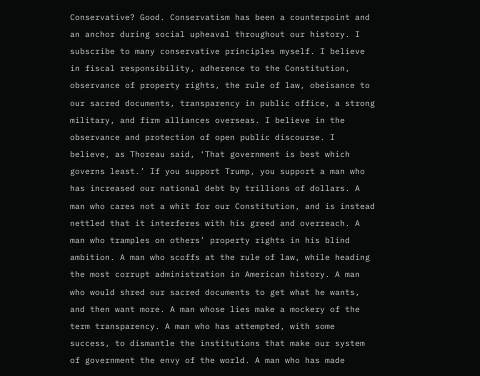Conservative? Good. Conservatism has been a counterpoint and an anchor during social upheaval throughout our history. I subscribe to many conservative principles myself. I believe in fiscal responsibility, adherence to the Constitution, observance of property rights, the rule of law, obeisance to our sacred documents, transparency in public office, a strong military, and firm alliances overseas. I believe in the observance and protection of open public discourse. I believe, as Thoreau said, ‘That government is best which governs least.’ If you support Trump, you support a man who has increased our national debt by trillions of dollars. A man who cares not a whit for our Constitution, and is instead nettled that it interferes with his greed and overreach. A man who tramples on others’ property rights in his blind ambition. A man who scoffs at the rule of law, while heading the most corrupt administration in American history. A man who would shred our sacred documents to get what he wants, and then want more. A man whose lies make a mockery of the term transparency. A man who has attempted, with some success, to dismantle the institutions that make our system of government the envy of the world. A man who has made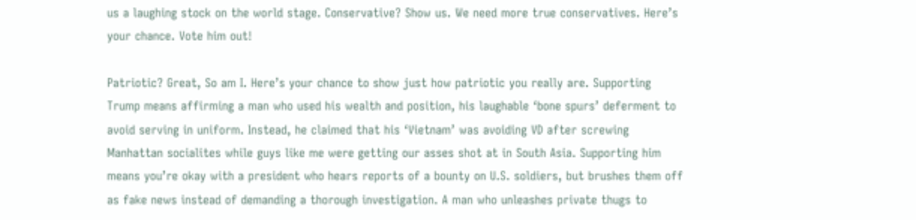us a laughing stock on the world stage. Conservative? Show us. We need more true conservatives. Here’s your chance. Vote him out!

Patriotic? Great, So am I. Here’s your chance to show just how patriotic you really are. Supporting Trump means affirming a man who used his wealth and position, his laughable ‘bone spurs’ deferment to avoid serving in uniform. Instead, he claimed that his ‘Vietnam’ was avoiding VD after screwing Manhattan socialites while guys like me were getting our asses shot at in South Asia. Supporting him means you’re okay with a president who hears reports of a bounty on U.S. soldiers, but brushes them off as fake news instead of demanding a thorough investigation. A man who unleashes private thugs to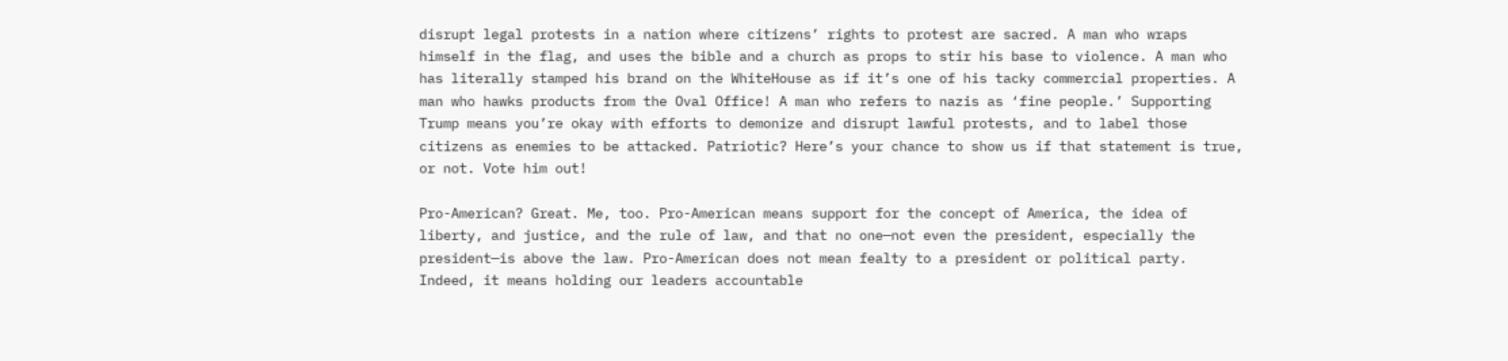disrupt legal protests in a nation where citizens’ rights to protest are sacred. A man who wraps himself in the flag, and uses the bible and a church as props to stir his base to violence. A man who has literally stamped his brand on the WhiteHouse as if it’s one of his tacky commercial properties. A man who hawks products from the Oval Office! A man who refers to nazis as ‘fine people.’ Supporting Trump means you’re okay with efforts to demonize and disrupt lawful protests, and to label those citizens as enemies to be attacked. Patriotic? Here’s your chance to show us if that statement is true, or not. Vote him out!

Pro-American? Great. Me, too. Pro-American means support for the concept of America, the idea of liberty, and justice, and the rule of law, and that no one—not even the president, especially the president—is above the law. Pro-American does not mean fealty to a president or political party. Indeed, it means holding our leaders accountable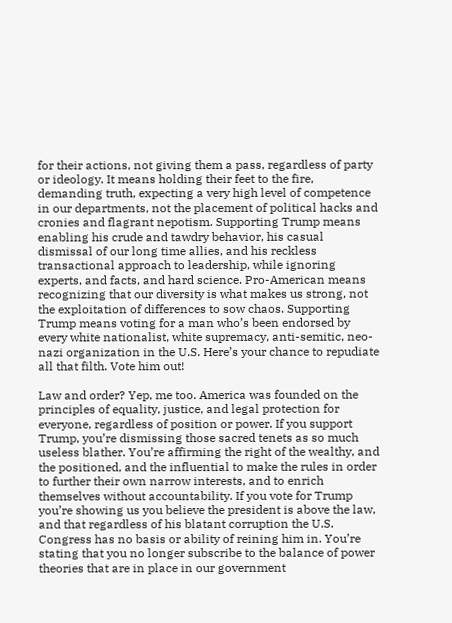for their actions, not giving them a pass, regardless of party or ideology. It means holding their feet to the fire, demanding truth, expecting a very high level of competence in our departments, not the placement of political hacks and cronies and flagrant nepotism. Supporting Trump means enabling his crude and tawdry behavior, his casual dismissal of our long time allies, and his reckless transactional approach to leadership, while ignoring experts, and facts, and hard science. Pro-American means recognizing that our diversity is what makes us strong, not the exploitation of differences to sow chaos. Supporting Trump means voting for a man who’s been endorsed by every white nationalist, white supremacy, anti-semitic, neo-nazi organization in the U.S. Here’s your chance to repudiate all that filth. Vote him out!

Law and order? Yep, me too. America was founded on the principles of equality, justice, and legal protection for everyone, regardless of position or power. If you support Trump, you’re dismissing those sacred tenets as so much useless blather. You’re affirming the right of the wealthy, and the positioned, and the influential to make the rules in order to further their own narrow interests, and to enrich themselves without accountability. If you vote for Trump you’re showing us you believe the president is above the law, and that regardless of his blatant corruption the U.S. Congress has no basis or ability of reining him in. You’re stating that you no longer subscribe to the balance of power theories that are in place in our government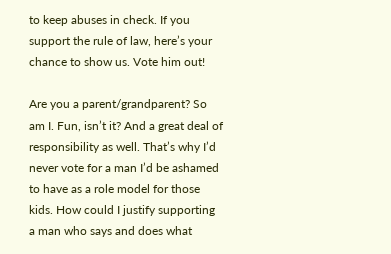to keep abuses in check. If you support the rule of law, here’s your chance to show us. Vote him out!

Are you a parent/grandparent? So am I. Fun, isn’t it? And a great deal of responsibility as well. That’s why I’d never vote for a man I’d be ashamed to have as a role model for those kids. How could I justify supporting a man who says and does what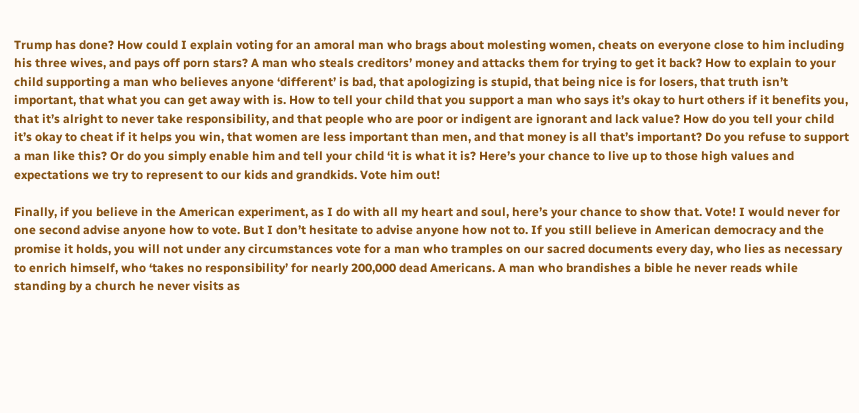Trump has done? How could I explain voting for an amoral man who brags about molesting women, cheats on everyone close to him including his three wives, and pays off porn stars? A man who steals creditors’ money and attacks them for trying to get it back? How to explain to your child supporting a man who believes anyone ‘different’ is bad, that apologizing is stupid, that being nice is for losers, that truth isn’t important, that what you can get away with is. How to tell your child that you support a man who says it’s okay to hurt others if it benefits you, that it’s alright to never take responsibility, and that people who are poor or indigent are ignorant and lack value? How do you tell your child it’s okay to cheat if it helps you win, that women are less important than men, and that money is all that’s important? Do you refuse to support a man like this? Or do you simply enable him and tell your child ‘it is what it is? Here’s your chance to live up to those high values and expectations we try to represent to our kids and grandkids. Vote him out!

Finally, if you believe in the American experiment, as I do with all my heart and soul, here’s your chance to show that. Vote! I would never for one second advise anyone how to vote. But I don’t hesitate to advise anyone how not to. If you still believe in American democracy and the promise it holds, you will not under any circumstances vote for a man who tramples on our sacred documents every day, who lies as necessary to enrich himself, who ‘takes no responsibility’ for nearly 200,000 dead Americans. A man who brandishes a bible he never reads while standing by a church he never visits as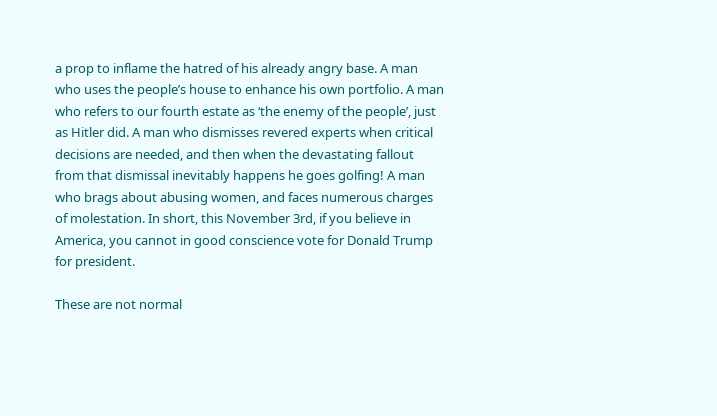a prop to inflame the hatred of his already angry base. A man who uses the people’s house to enhance his own portfolio. A man who refers to our fourth estate as ‘the enemy of the people’, just as Hitler did. A man who dismisses revered experts when critical decisions are needed, and then when the devastating fallout from that dismissal inevitably happens he goes golfing! A man who brags about abusing women, and faces numerous charges of molestation. In short, this November 3rd, if you believe in America, you cannot in good conscience vote for Donald Trump for president.

These are not normal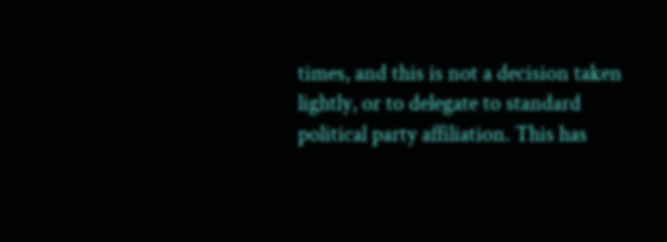times, and this is not a decision taken lightly, or to delegate to standard political party affiliation. This has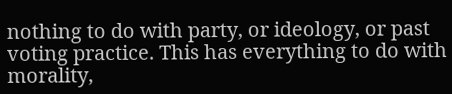nothing to do with party, or ideology, or past voting practice. This has everything to do with morality,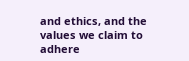and ethics, and the values we claim to adhere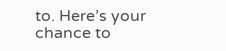to. Here’s your chance to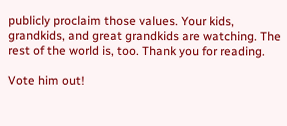publicly proclaim those values. Your kids, grandkids, and great grandkids are watching. The rest of the world is, too. Thank you for reading.

Vote him out!